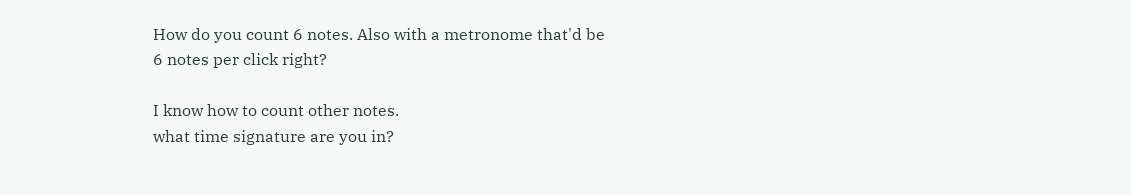How do you count 6 notes. Also with a metronome that'd be 6 notes per click right?

I know how to count other notes.
what time signature are you in?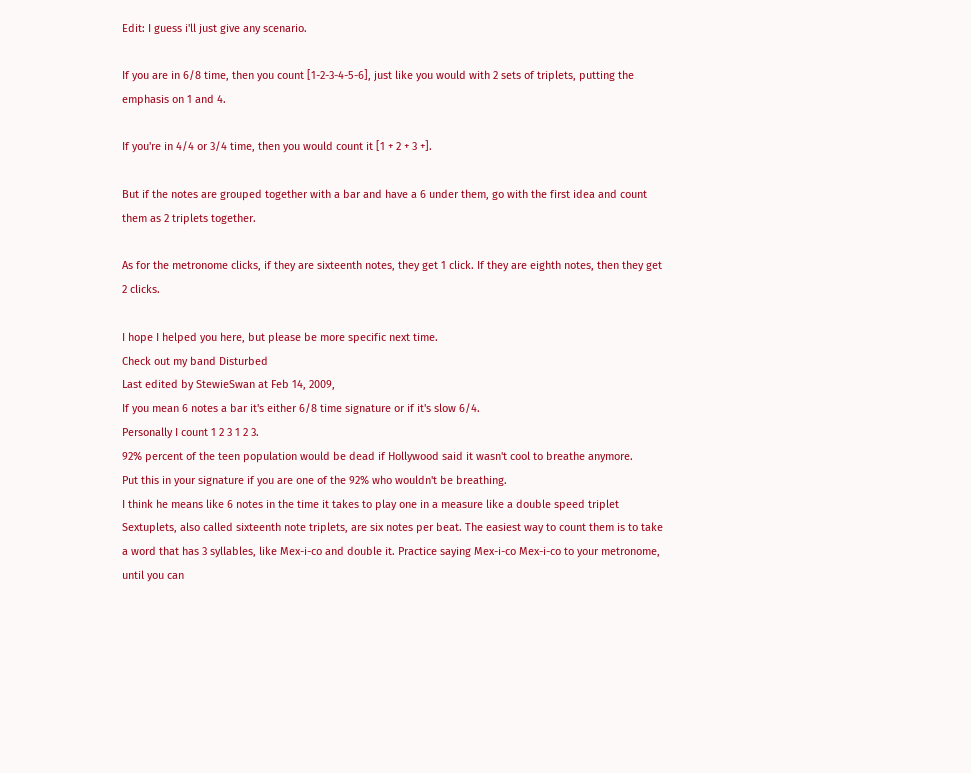Edit: I guess i'll just give any scenario.

If you are in 6/8 time, then you count [1-2-3-4-5-6], just like you would with 2 sets of triplets, putting the emphasis on 1 and 4.

If you're in 4/4 or 3/4 time, then you would count it [1 + 2 + 3 +].

But if the notes are grouped together with a bar and have a 6 under them, go with the first idea and count them as 2 triplets together.

As for the metronome clicks, if they are sixteenth notes, they get 1 click. If they are eighth notes, then they get 2 clicks.

I hope I helped you here, but please be more specific next time.
Check out my band Disturbed
Last edited by StewieSwan at Feb 14, 2009,
If you mean 6 notes a bar it's either 6/8 time signature or if it's slow 6/4.
Personally I count 1 2 3 1 2 3.
92% percent of the teen population would be dead if Hollywood said it wasn't cool to breathe anymore.
Put this in your signature if you are one of the 92% who wouldn't be breathing.
I think he means like 6 notes in the time it takes to play one in a measure like a double speed triplet
Sextuplets, also called sixteenth note triplets, are six notes per beat. The easiest way to count them is to take a word that has 3 syllables, like Mex-i-co and double it. Practice saying Mex-i-co Mex-i-co to your metronome, until you can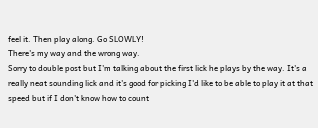feel it. Then play along. Go SLOWLY!
There's my way and the wrong way.
Sorry to double post but I'm talking about the first lick he plays by the way. It's a really neat sounding lick and it's good for picking I'd like to be able to play it at that speed but if I don't know how to count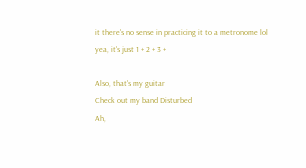it there's no sense in practicing it to a metronome lol
yea, it's just 1 + 2 + 3 +

Also, that's my guitar
Check out my band Disturbed
Ah,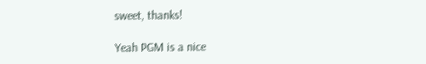sweet, thanks!

Yeah PGM is a nice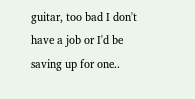guitar, too bad I don't have a job or I'd be saving up for one..